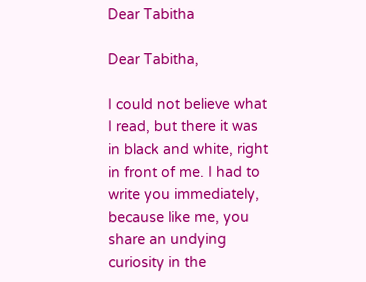Dear Tabitha

Dear Tabitha,

I could not believe what I read, but there it was in black and white, right in front of me. I had to write you immediately, because like me, you share an undying curiosity in the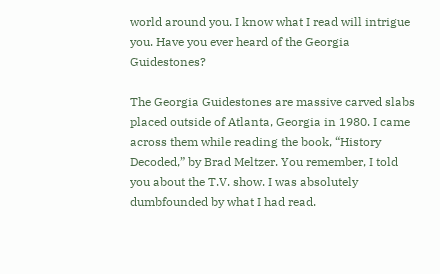world around you. I know what I read will intrigue you. Have you ever heard of the Georgia Guidestones?

The Georgia Guidestones are massive carved slabs placed outside of Atlanta, Georgia in 1980. I came across them while reading the book, “History Decoded,” by Brad Meltzer. You remember, I told you about the T.V. show. I was absolutely dumbfounded by what I had read.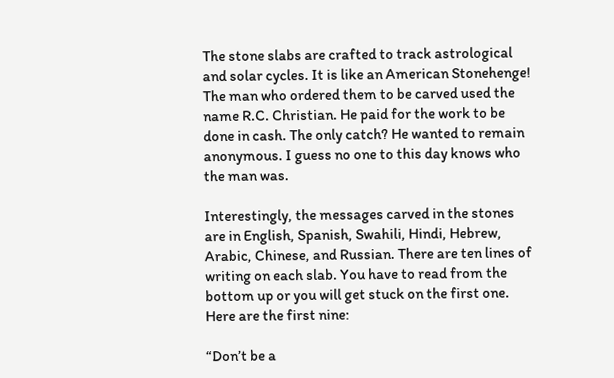The stone slabs are crafted to track astrological and solar cycles. It is like an American Stonehenge! The man who ordered them to be carved used the name R.C. Christian. He paid for the work to be done in cash. The only catch? He wanted to remain anonymous. I guess no one to this day knows who the man was.

Interestingly, the messages carved in the stones are in English, Spanish, Swahili, Hindi, Hebrew, Arabic, Chinese, and Russian. There are ten lines of writing on each slab. You have to read from the bottom up or you will get stuck on the first one. Here are the first nine:

“Don’t be a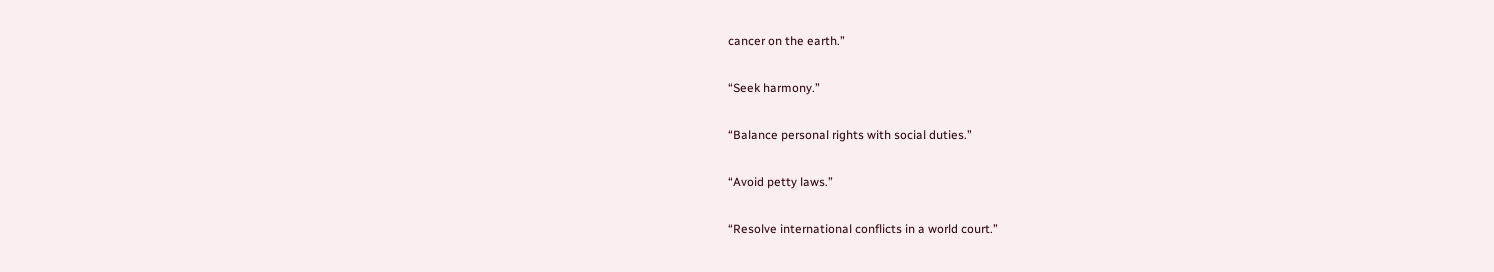cancer on the earth.”

“Seek harmony.”

“Balance personal rights with social duties.”

“Avoid petty laws.”

“Resolve international conflicts in a world court.”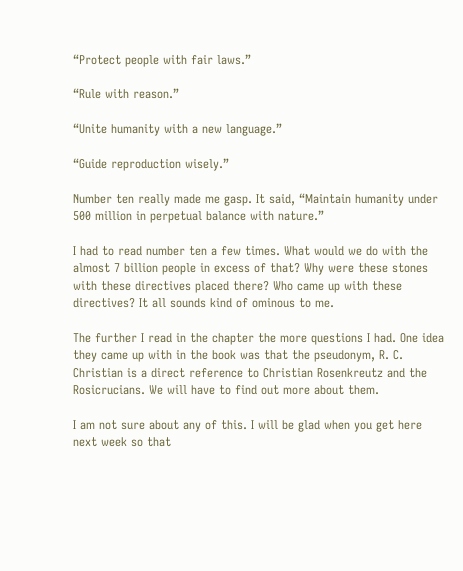“Protect people with fair laws.”

“Rule with reason.”

“Unite humanity with a new language.”

“Guide reproduction wisely.”

Number ten really made me gasp. It said, “Maintain humanity under 500 million in perpetual balance with nature.”

I had to read number ten a few times. What would we do with the almost 7 billion people in excess of that? Why were these stones with these directives placed there? Who came up with these directives? It all sounds kind of ominous to me.

The further I read in the chapter the more questions I had. One idea they came up with in the book was that the pseudonym, R. C. Christian is a direct reference to Christian Rosenkreutz and the Rosicrucians. We will have to find out more about them.

I am not sure about any of this. I will be glad when you get here next week so that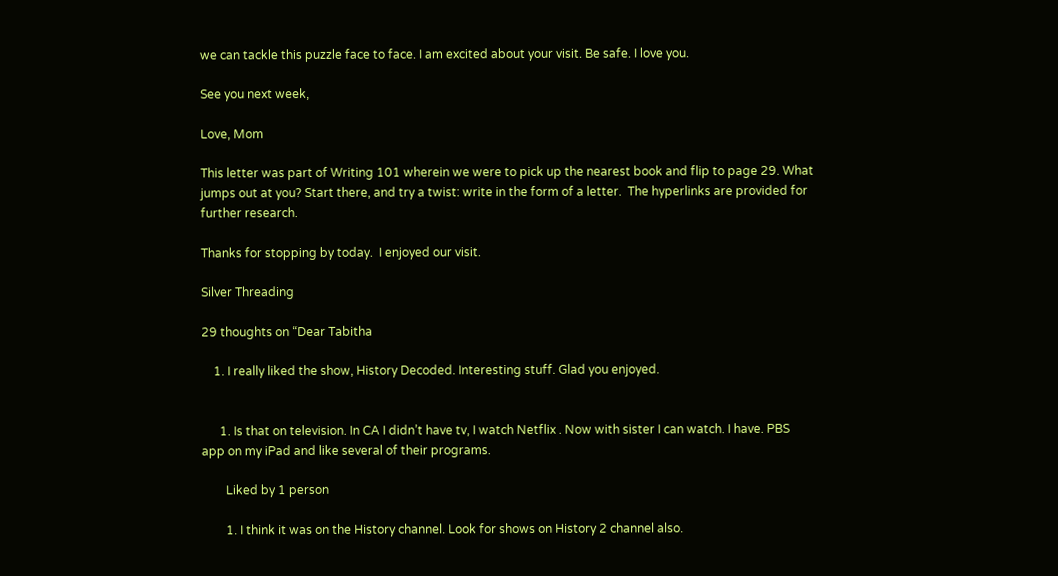we can tackle this puzzle face to face. I am excited about your visit. Be safe. I love you.

See you next week,

Love, Mom

This letter was part of Writing 101 wherein we were to pick up the nearest book and flip to page 29. What jumps out at you? Start there, and try a twist: write in the form of a letter.  The hyperlinks are provided for further research.

Thanks for stopping by today.  I enjoyed our visit.

Silver Threading

29 thoughts on “Dear Tabitha

    1. I really liked the show, History Decoded. Interesting stuff. Glad you enjoyed.


      1. Is that on television. In CA I didn’t have tv, I watch Netflix . Now with sister I can watch. I have. PBS app on my iPad and like several of their programs.

        Liked by 1 person

        1. I think it was on the History channel. Look for shows on History 2 channel also.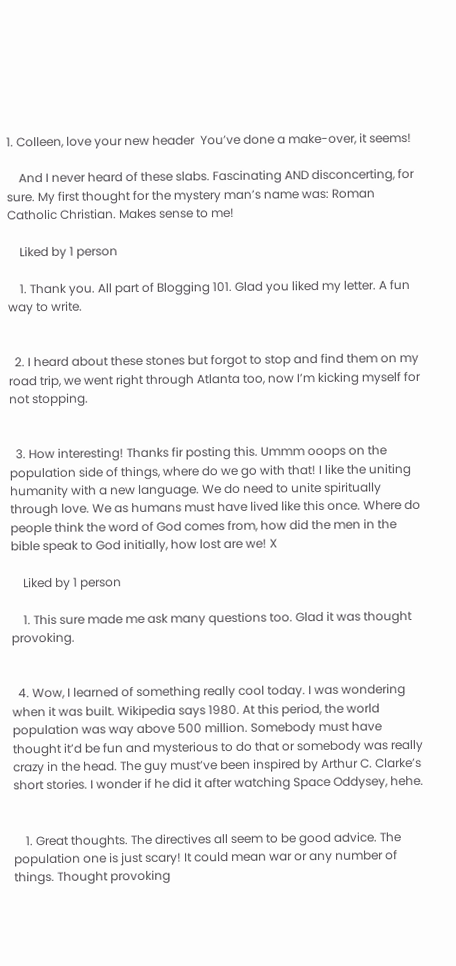1. Colleen, love your new header  You’ve done a make-over, it seems!

    And I never heard of these slabs. Fascinating AND disconcerting, for sure. My first thought for the mystery man’s name was: Roman Catholic Christian. Makes sense to me!

    Liked by 1 person

    1. Thank you. All part of Blogging 101. Glad you liked my letter. A fun way to write.


  2. I heard about these stones but forgot to stop and find them on my road trip, we went right through Atlanta too, now I’m kicking myself for not stopping.


  3. How interesting! Thanks fir posting this. Ummm ooops on the population side of things, where do we go with that! I like the uniting humanity with a new language. We do need to unite spiritually through love. We as humans must have lived like this once. Where do people think the word of God comes from, how did the men in the bible speak to God initially, how lost are we! X

    Liked by 1 person

    1. This sure made me ask many questions too. Glad it was thought provoking.


  4. Wow, I learned of something really cool today. I was wondering when it was built. Wikipedia says 1980. At this period, the world population was way above 500 million. Somebody must have thought it’d be fun and mysterious to do that or somebody was really crazy in the head. The guy must’ve been inspired by Arthur C. Clarke’s short stories. I wonder if he did it after watching Space Oddysey, hehe.


    1. Great thoughts. The directives all seem to be good advice. The population one is just scary! It could mean war or any number of things. Thought provoking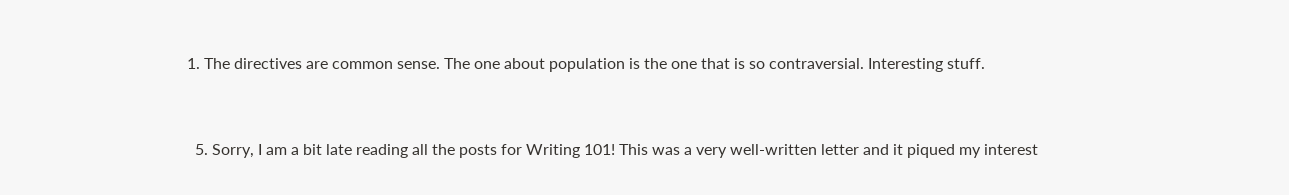1. The directives are common sense. The one about population is the one that is so contraversial. Interesting stuff.


  5. Sorry, I am a bit late reading all the posts for Writing 101! This was a very well-written letter and it piqued my interest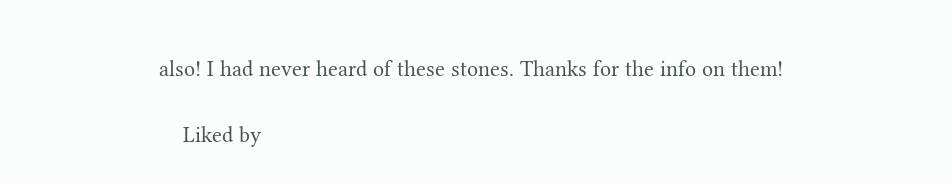also! I had never heard of these stones. Thanks for the info on them!

    Liked by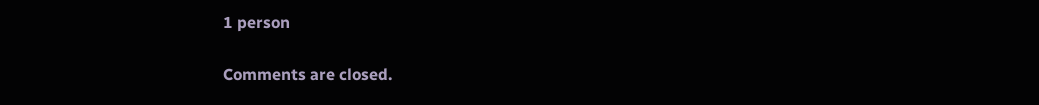1 person

Comments are closed.